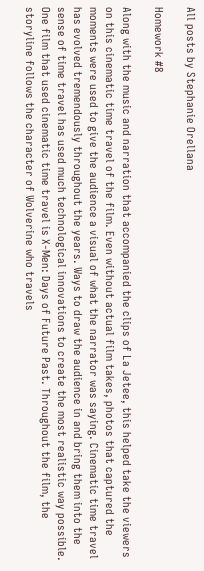All posts by Stephanie Orellana

Homework #8

Along with the music and narration that accompanied the clips of La Jetee, this helped take the viewers on this cinematic time travel of the film. Even without actual film takes, photos that captured the moments were used to give the audience a visual of what the narrator was saying. Cinematic time travel has evolved tremendously throughout the years. Ways to draw the audience in and bring them into the sense of time travel has used much technological innovations to create the most realistic way possible. One film that used cinematic time travel is X-Men: Days of Future Past. Throughout the film, the storyline follows the character of Wolverine who travels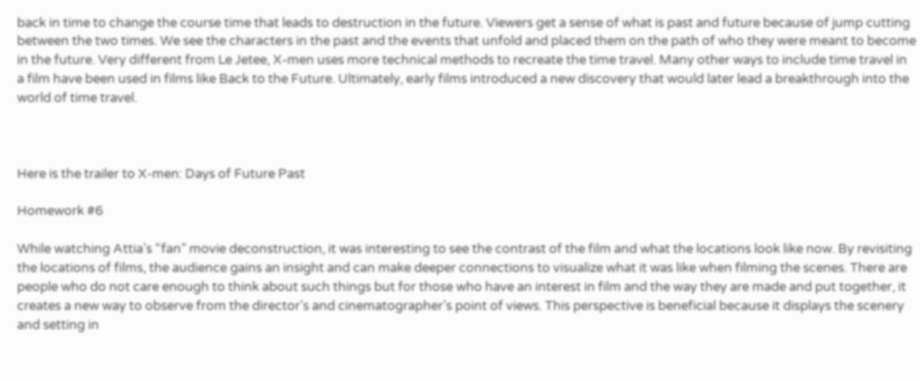back in time to change the course time that leads to destruction in the future. Viewers get a sense of what is past and future because of jump cutting between the two times. We see the characters in the past and the events that unfold and placed them on the path of who they were meant to become in the future. Very different from Le Jetee, X-men uses more technical methods to recreate the time travel. Many other ways to include time travel in a film have been used in films like Back to the Future. Ultimately, early films introduced a new discovery that would later lead a breakthrough into the world of time travel.



Here is the trailer to X-men: Days of Future Past

Homework #6

While watching Attia’s “fan” movie deconstruction, it was interesting to see the contrast of the film and what the locations look like now. By revisiting the locations of films, the audience gains an insight and can make deeper connections to visualize what it was like when filming the scenes. There are people who do not care enough to think about such things but for those who have an interest in film and the way they are made and put together, it creates a new way to observe from the director’s and cinematographer’s point of views. This perspective is beneficial because it displays the scenery and setting in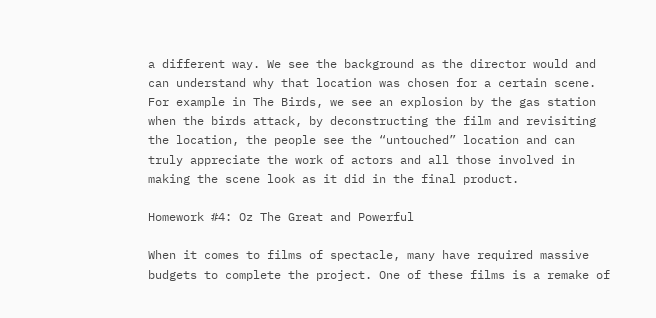a different way. We see the background as the director would and can understand why that location was chosen for a certain scene. For example in The Birds, we see an explosion by the gas station when the birds attack, by deconstructing the film and revisiting the location, the people see the “untouched” location and can truly appreciate the work of actors and all those involved in making the scene look as it did in the final product.

Homework #4: Oz The Great and Powerful

When it comes to films of spectacle, many have required massive budgets to complete the project. One of these films is a remake of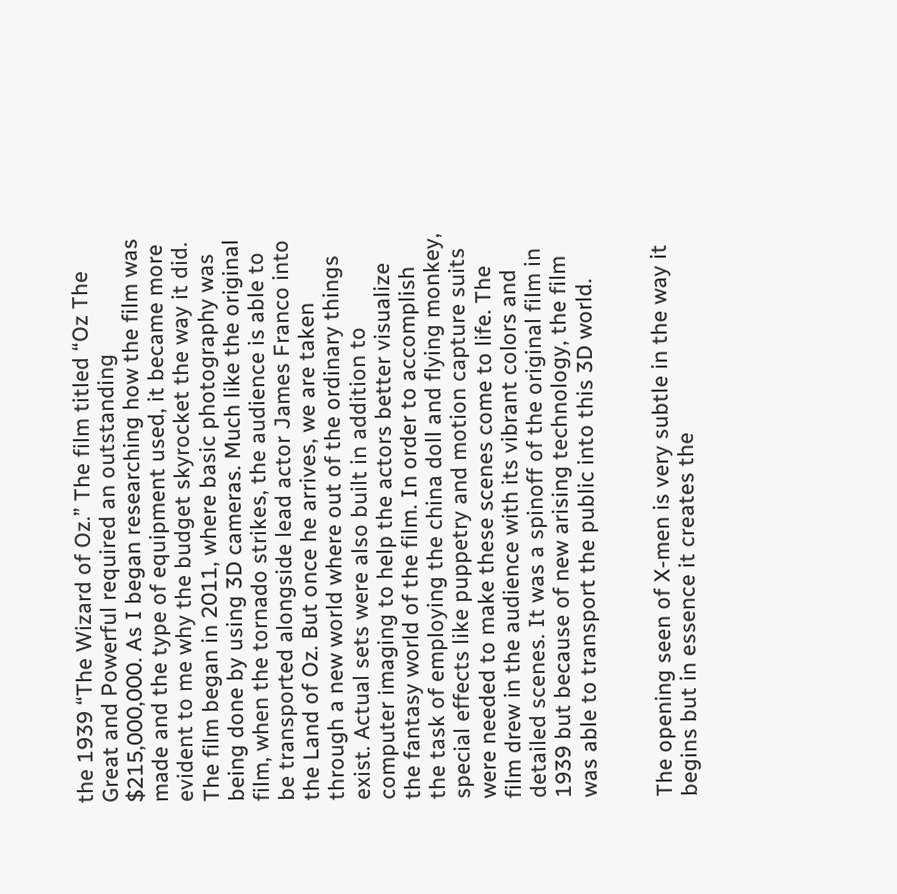the 1939 “The Wizard of Oz.” The film titled “Oz The Great and Powerful required an outstanding $215,000,000. As I began researching how the film was made and the type of equipment used, it became more evident to me why the budget skyrocket the way it did. The film began in 2011, where basic photography was being done by using 3D cameras. Much like the original film, when the tornado strikes, the audience is able to be transported alongside lead actor James Franco into the Land of Oz. But once he arrives, we are taken through a new world where out of the ordinary things exist. Actual sets were also built in addition to computer imaging to help the actors better visualize the fantasy world of the film. In order to accomplish the task of employing the china doll and flying monkey, special effects like puppetry and motion capture suits were needed to make these scenes come to life. The film drew in the audience with its vibrant colors and detailed scenes. It was a spinoff of the original film in 1939 but because of new arising technology, the film was able to transport the public into this 3D world.


The opening seen of X-men is very subtle in the way it begins but in essence it creates the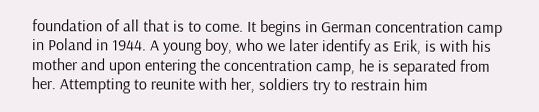foundation of all that is to come. It begins in German concentration camp in Poland in 1944. A young boy, who we later identify as Erik, is with his mother and upon entering the concentration camp, he is separated from her. Attempting to reunite with her, soldiers try to restrain him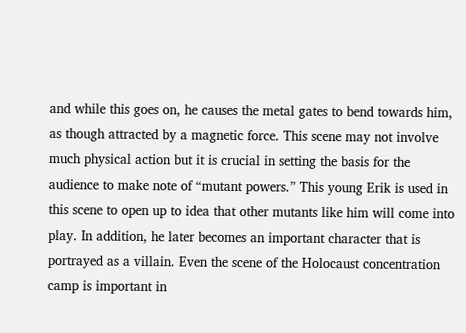and while this goes on, he causes the metal gates to bend towards him, as though attracted by a magnetic force. This scene may not involve much physical action but it is crucial in setting the basis for the audience to make note of “mutant powers.” This young Erik is used in this scene to open up to idea that other mutants like him will come into play. In addition, he later becomes an important character that is portrayed as a villain. Even the scene of the Holocaust concentration camp is important in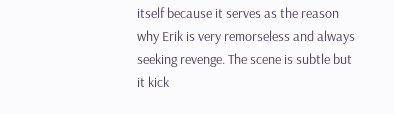itself because it serves as the reason why Erik is very remorseless and always seeking revenge. The scene is subtle but it kick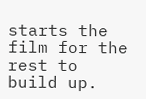starts the film for the rest to build up.